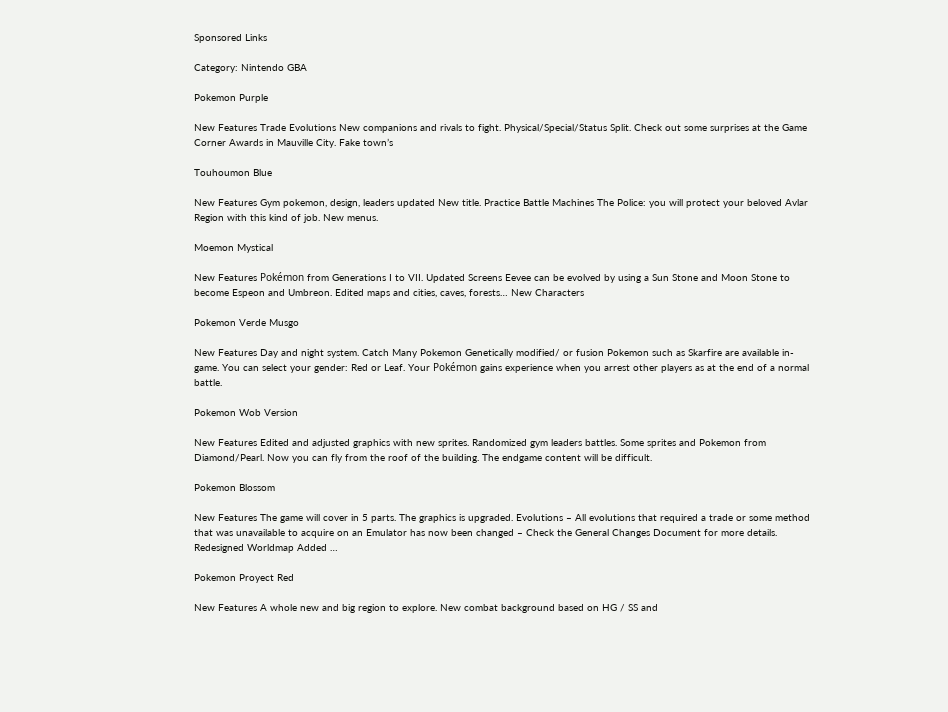Sponsored Links

Category: Nintendo GBA

Pokemon Purple

New Features Trade Evolutions New companions and rivals to fight. Physical/Special/Status Split. Check out some surprises at the Game Corner Awards in Mauville City. Fake town’s

Touhoumon Blue

New Features Gym pokemon, design, leaders updated New title. Practice Battle Machines The Police: you will protect your beloved Avlar Region with this kind of job. New menus.

Moemon Mystical

New Features Pokémon from Generations I to VII. Updated Screens Eevee can be evolved by using a Sun Stone and Moon Stone to become Espeon and Umbreon. Edited maps and cities, caves, forests… New Characters

Pokemon Verde Musgo

New Features Day and night system. Catch Many Pokemon Genetically modified/ or fusion Pokemon such as Skarfire are available in-game. You can select your gender: Red or Leaf. Your Pokémon gains experience when you arrest other players as at the end of a normal battle.

Pokemon Wob Version

New Features Edited and adjusted graphics with new sprites. Randomized gym leaders battles. Some sprites and Pokemon from Diamond/Pearl. Now you can fly from the roof of the building. The endgame content will be difficult.

Pokemon Blossom

New Features The game will cover in 5 parts. The graphics is upgraded. Evolutions – All evolutions that required a trade or some method that was unavailable to acquire on an Emulator has now been changed – Check the General Changes Document for more details. Redesigned Worldmap Added …

Pokemon Proyect Red

New Features A whole new and big region to explore. New combat background based on HG / SS and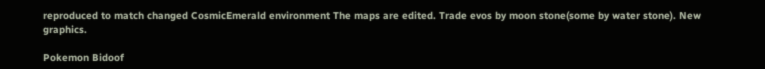reproduced to match changed CosmicEmerald environment The maps are edited. Trade evos by moon stone(some by water stone). New graphics.

Pokemon Bidoof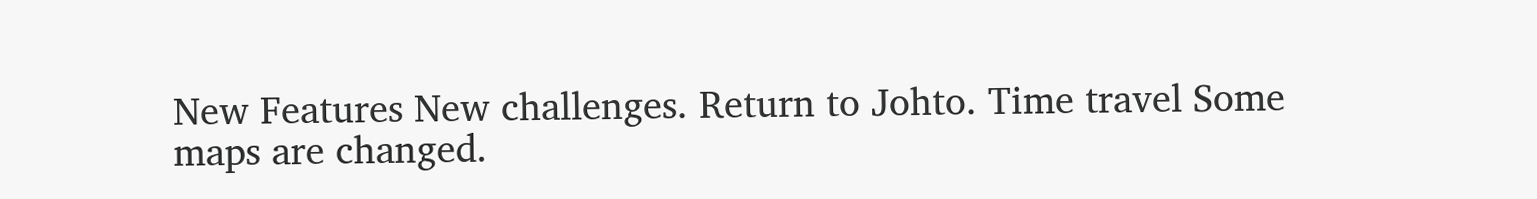New Features New challenges. Return to Johto. Time travel Some maps are changed.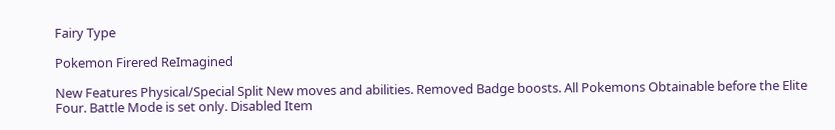Fairy Type

Pokemon Firered ReImagined

New Features Physical/Special Split New moves and abilities. Removed Badge boosts. All Pokemons Obtainable before the Elite Four. Battle Mode is set only. Disabled Item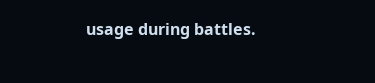usage during battles.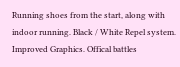Running shoes from the start, along with indoor running. Black / White Repel system. Improved Graphics. Offical battles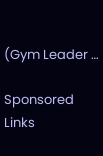(Gym Leader …

Sponsored Links